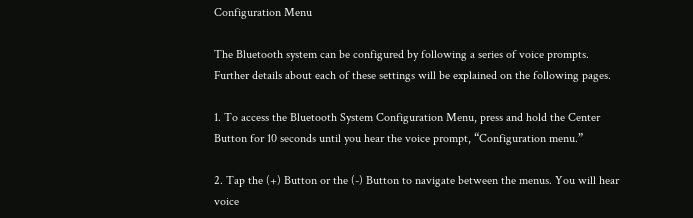Configuration Menu

The Bluetooth system can be configured by following a series of voice prompts. Further details about each of these settings will be explained on the following pages.

1. To access the Bluetooth System Configuration Menu, press and hold the Center Button for 10 seconds until you hear the voice prompt, “Configuration menu.”

2. Tap the (+) Button or the (-) Button to navigate between the menus. You will hear voice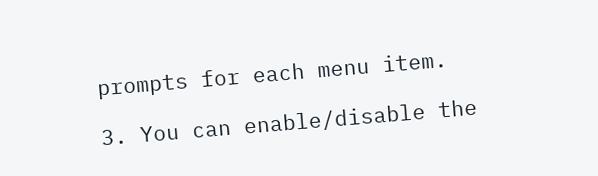prompts for each menu item.

3. You can enable/disable the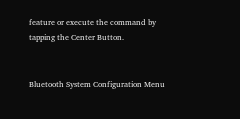feature or execute the command by tapping the Center Button.


Bluetooth System Configuration Menu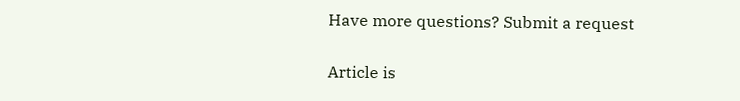Have more questions? Submit a request


Article is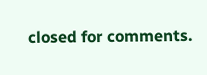closed for comments.